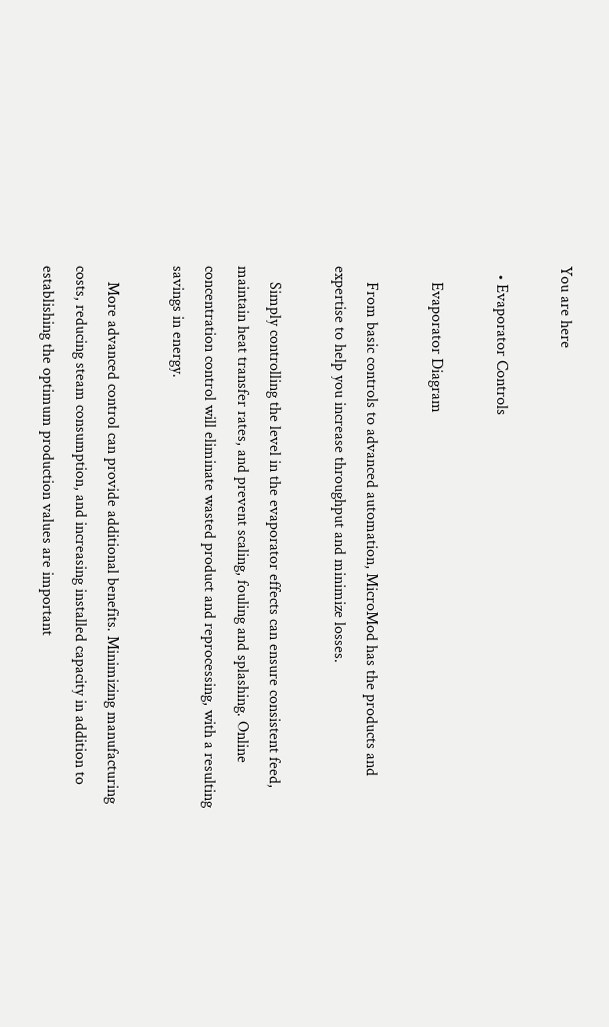You are here

  • Evaporator Controls

    Evaporator Diagram

    From basic controls to advanced automation, MicroMod has the products and expertise to help you increase throughput and minimize losses.

    Simply controlling the level in the evaporator effects can ensure consistent feed, maintain heat transfer rates, and prevent scaling, fouling and splashing. Online concentration control will eliminate wasted product and reprocessing, with a resulting savings in energy.

    More advanced control can provide additional benefits. Minimizing manufacturing costs, reducing steam consumption, and increasing installed capacity in addition to establishing the optimum production values are important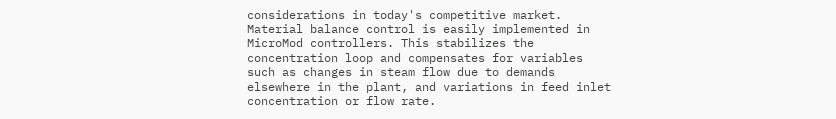considerations in today's competitive market. Material balance control is easily implemented in MicroMod controllers. This stabilizes the concentration loop and compensates for variables such as changes in steam flow due to demands elsewhere in the plant, and variations in feed inlet concentration or flow rate.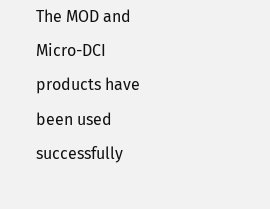The MOD and Micro-DCI products have been used successfully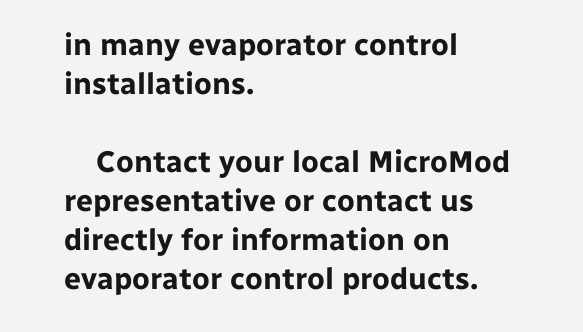in many evaporator control installations.

    Contact your local MicroMod representative or contact us directly for information on evaporator control products.